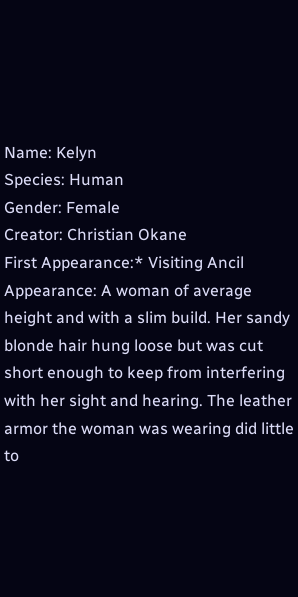Name: Kelyn
Species: Human
Gender: Female
Creator: Christian Okane
First Appearance:* Visiting Ancil
Appearance: A woman of average height and with a slim build. Her sandy blonde hair hung loose but was cut short enough to keep from interfering with her sight and hearing. The leather armor the woman was wearing did little to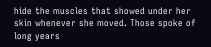hide the muscles that showed under her skin whenever she moved. Those spoke of long years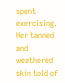spent exercising. Her tanned and weathered skin told of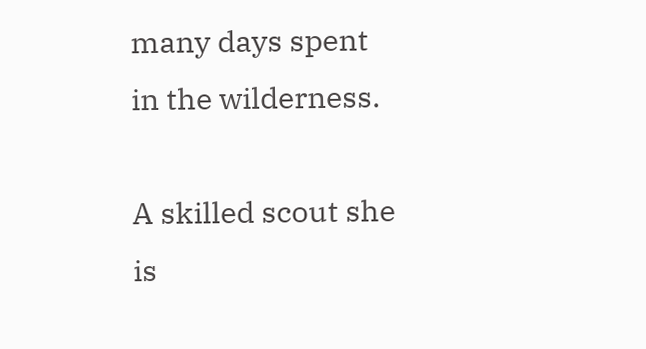many days spent in the wilderness.

A skilled scout she is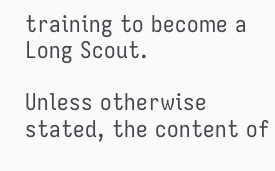training to become a Long Scout.

Unless otherwise stated, the content of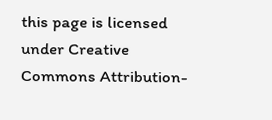this page is licensed under Creative Commons Attribution-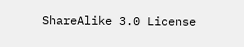ShareAlike 3.0 License